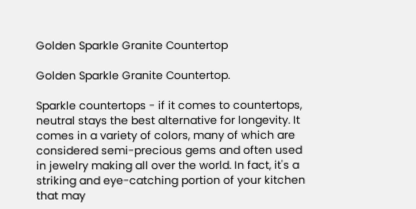Golden Sparkle Granite Countertop

Golden Sparkle Granite Countertop.

Sparkle countertops - if it comes to countertops, neutral stays the best alternative for longevity. It comes in a variety of colors, many of which are considered semi-precious gems and often used in jewelry making all over the world. In fact, it's a striking and eye-catching portion of your kitchen that may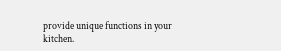provide unique functions in your kitchen.